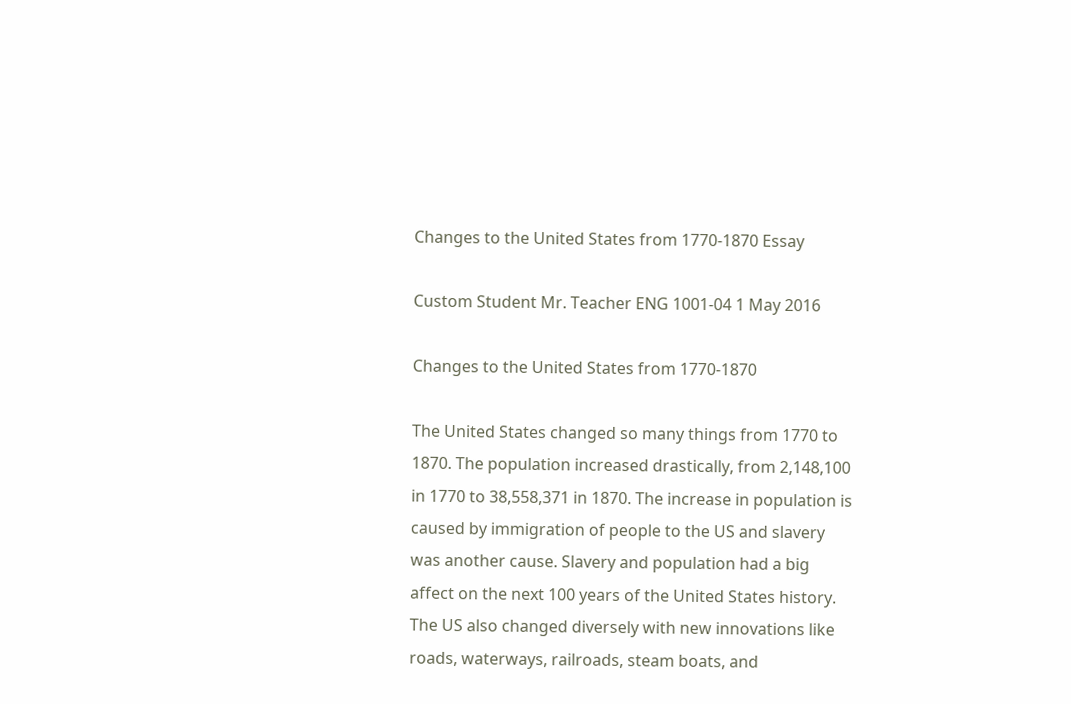Changes to the United States from 1770-1870 Essay

Custom Student Mr. Teacher ENG 1001-04 1 May 2016

Changes to the United States from 1770-1870

The United States changed so many things from 1770 to 1870. The population increased drastically, from 2,148,100 in 1770 to 38,558,371 in 1870. The increase in population is caused by immigration of people to the US and slavery was another cause. Slavery and population had a big affect on the next 100 years of the United States history. The US also changed diversely with new innovations like roads, waterways, railroads, steam boats, and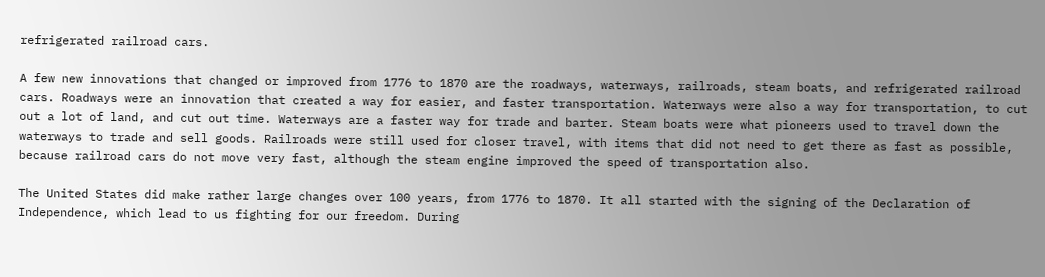refrigerated railroad cars.

A few new innovations that changed or improved from 1776 to 1870 are the roadways, waterways, railroads, steam boats, and refrigerated railroad cars. Roadways were an innovation that created a way for easier, and faster transportation. Waterways were also a way for transportation, to cut out a lot of land, and cut out time. Waterways are a faster way for trade and barter. Steam boats were what pioneers used to travel down the waterways to trade and sell goods. Railroads were still used for closer travel, with items that did not need to get there as fast as possible, because railroad cars do not move very fast, although the steam engine improved the speed of transportation also.

The United States did make rather large changes over 100 years, from 1776 to 1870. It all started with the signing of the Declaration of Independence, which lead to us fighting for our freedom. During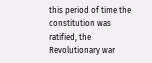this period of time the constitution was ratified, the Revolutionary war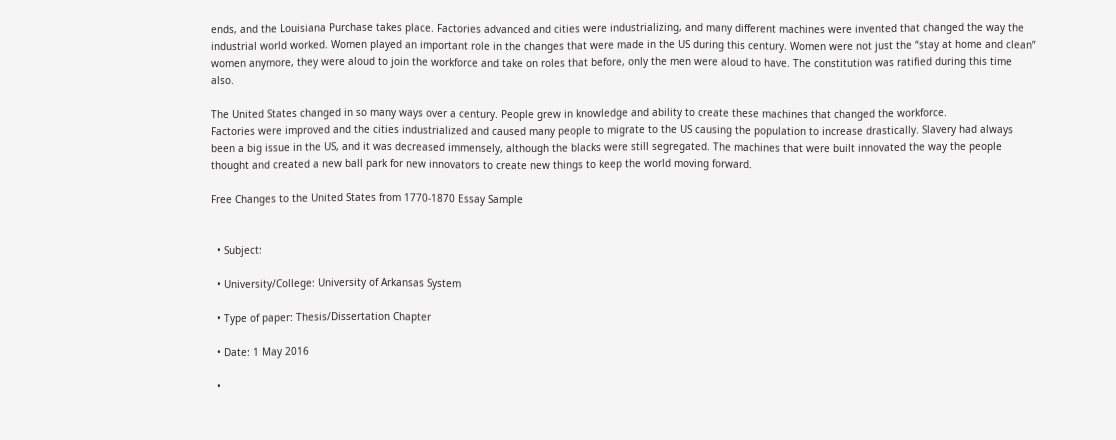ends, and the Louisiana Purchase takes place. Factories advanced and cities were industrializing, and many different machines were invented that changed the way the industrial world worked. Women played an important role in the changes that were made in the US during this century. Women were not just the “stay at home and clean” women anymore, they were aloud to join the workforce and take on roles that before, only the men were aloud to have. The constitution was ratified during this time also.

The United States changed in so many ways over a century. People grew in knowledge and ability to create these machines that changed the workforce.
Factories were improved and the cities industrialized and caused many people to migrate to the US causing the population to increase drastically. Slavery had always been a big issue in the US, and it was decreased immensely, although the blacks were still segregated. The machines that were built innovated the way the people thought and created a new ball park for new innovators to create new things to keep the world moving forward.

Free Changes to the United States from 1770-1870 Essay Sample


  • Subject:

  • University/College: University of Arkansas System

  • Type of paper: Thesis/Dissertation Chapter

  • Date: 1 May 2016

  •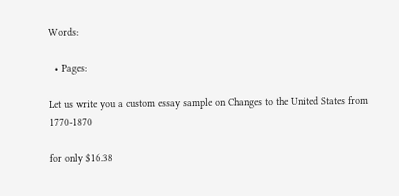Words:

  • Pages:

Let us write you a custom essay sample on Changes to the United States from 1770-1870

for only $16.38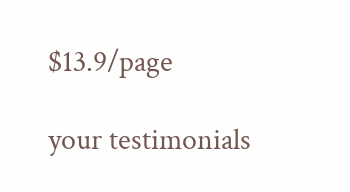$13.9/page

your testimonials